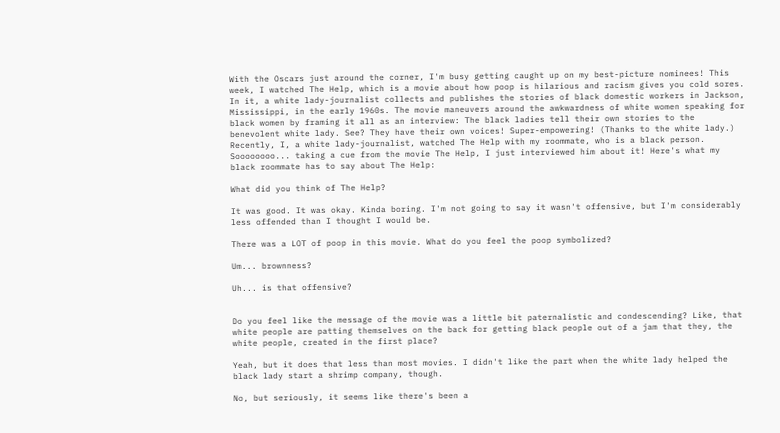With the Oscars just around the corner, I'm busy getting caught up on my best-picture nominees! This week, I watched The Help, which is a movie about how poop is hilarious and racism gives you cold sores. In it, a white lady-journalist collects and publishes the stories of black domestic workers in Jackson, Mississippi, in the early 1960s. The movie maneuvers around the awkwardness of white women speaking for black women by framing it all as an interview: The black ladies tell their own stories to the benevolent white lady. See? They have their own voices! Super-empowering! (Thanks to the white lady.) Recently, I, a white lady-journalist, watched The Help with my roommate, who is a black person. Soooooooo... taking a cue from the movie The Help, I just interviewed him about it! Here's what my black roommate has to say about The Help:

What did you think of The Help?

It was good. It was okay. Kinda boring. I'm not going to say it wasn't offensive, but I'm considerably less offended than I thought I would be.

There was a LOT of poop in this movie. What do you feel the poop symbolized?

Um... brownness?

Uh... is that offensive?


Do you feel like the message of the movie was a little bit paternalistic and condescending? Like, that white people are patting themselves on the back for getting black people out of a jam that they, the white people, created in the first place?

Yeah, but it does that less than most movies. I didn't like the part when the white lady helped the black lady start a shrimp company, though.

No, but seriously, it seems like there's been a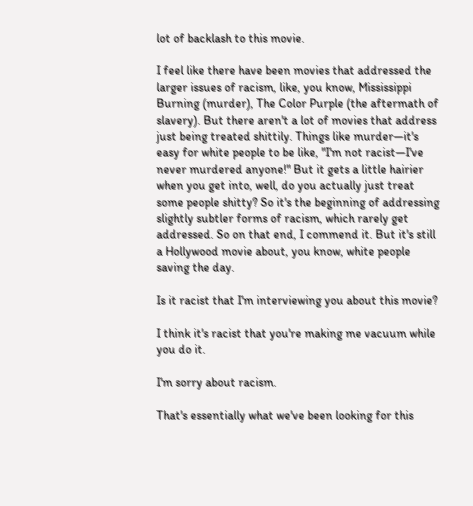lot of backlash to this movie.

I feel like there have been movies that addressed the larger issues of racism, like, you know, Mississippi Burning (murder), The Color Purple (the aftermath of slavery). But there aren't a lot of movies that address just being treated shittily. Things like murder—it's easy for white people to be like, "I'm not racist—I've never murdered anyone!" But it gets a little hairier when you get into, well, do you actually just treat some people shitty? So it's the beginning of addressing slightly subtler forms of racism, which rarely get addressed. So on that end, I commend it. But it's still a Hollywood movie about, you know, white people saving the day.

Is it racist that I'm interviewing you about this movie?

I think it's racist that you're making me vacuum while you do it.

I'm sorry about racism.

That's essentially what we've been looking for this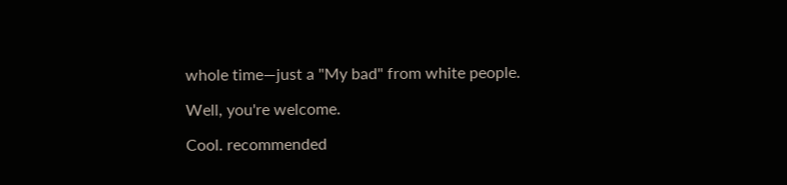whole time—just a "My bad" from white people.

Well, you're welcome.

Cool. recommended